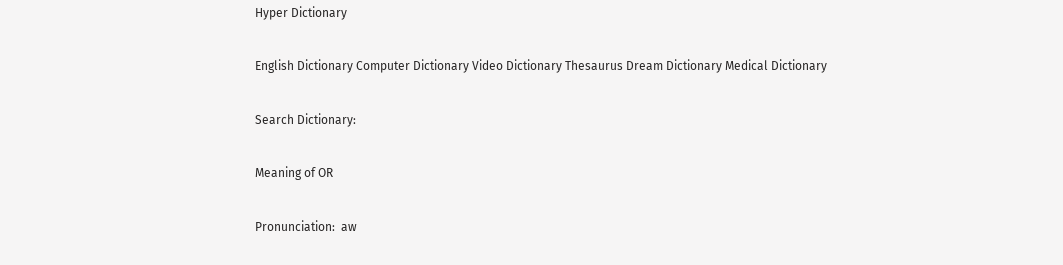Hyper Dictionary

English Dictionary Computer Dictionary Video Dictionary Thesaurus Dream Dictionary Medical Dictionary

Search Dictionary:

Meaning of OR

Pronunciation:  aw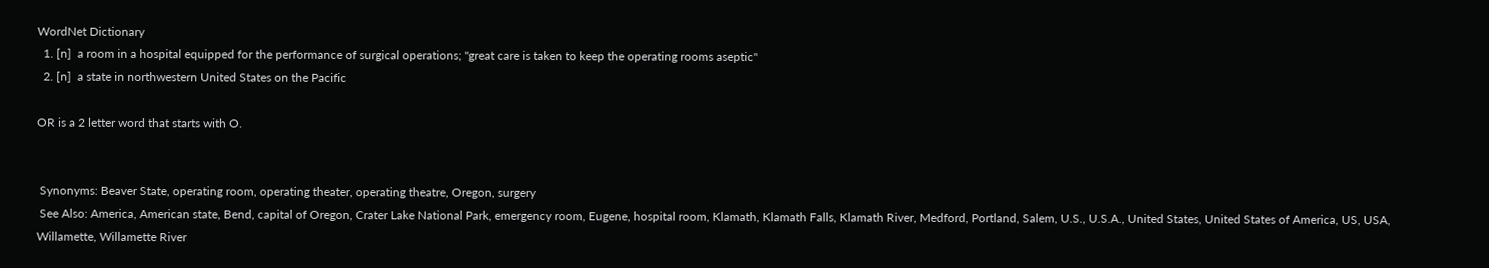WordNet Dictionary
  1. [n]  a room in a hospital equipped for the performance of surgical operations; "great care is taken to keep the operating rooms aseptic"
  2. [n]  a state in northwestern United States on the Pacific

OR is a 2 letter word that starts with O.


 Synonyms: Beaver State, operating room, operating theater, operating theatre, Oregon, surgery
 See Also: America, American state, Bend, capital of Oregon, Crater Lake National Park, emergency room, Eugene, hospital room, Klamath, Klamath Falls, Klamath River, Medford, Portland, Salem, U.S., U.S.A., United States, United States of America, US, USA, Willamette, Willamette River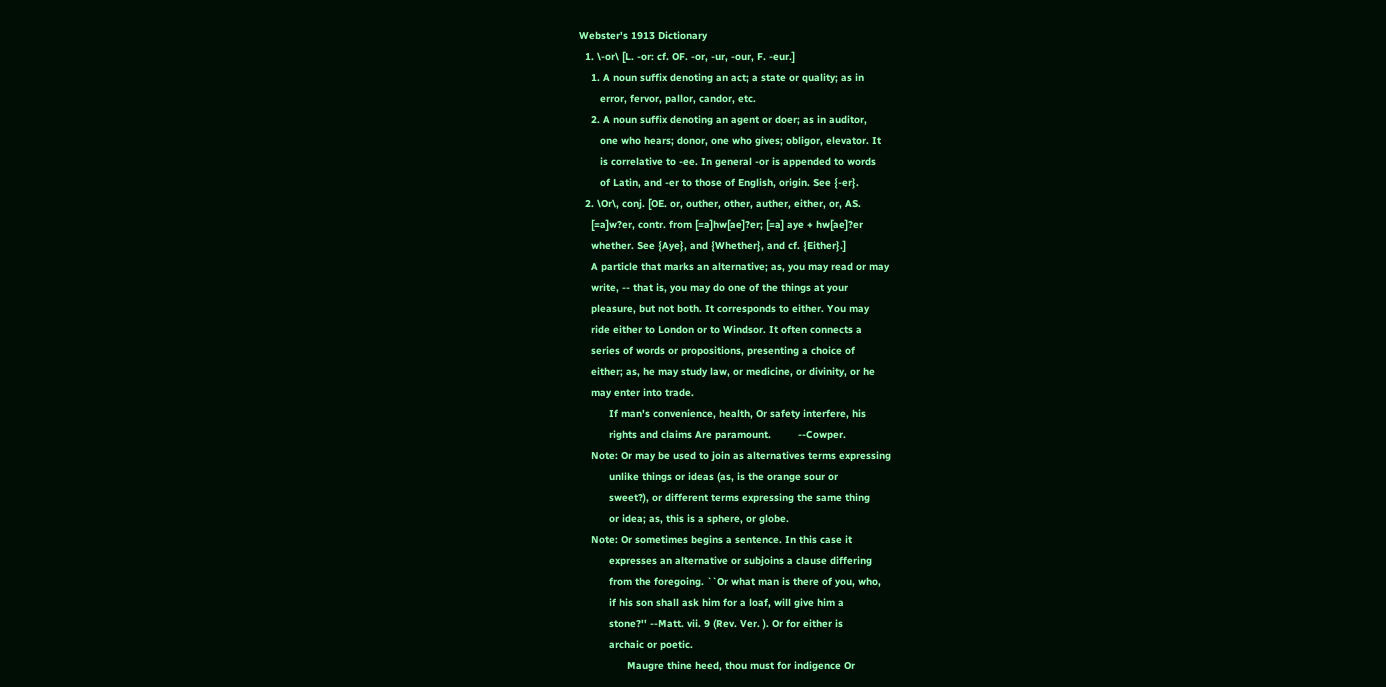Webster's 1913 Dictionary
  1. \-or\ [L. -or: cf. OF. -or, -ur, -our, F. -eur.]
    1. A noun suffix denoting an act; a state or quality; as in
       error, fervor, pallor, candor, etc.
    2. A noun suffix denoting an agent or doer; as in auditor,
       one who hears; donor, one who gives; obligor, elevator. It
       is correlative to -ee. In general -or is appended to words
       of Latin, and -er to those of English, origin. See {-er}.
  2. \Or\, conj. [OE. or, outher, other, auther, either, or, AS.
    [=a]w?er, contr. from [=a]hw[ae]?er; [=a] aye + hw[ae]?er
    whether. See {Aye}, and {Whether}, and cf. {Either}.]
    A particle that marks an alternative; as, you may read or may
    write, -- that is, you may do one of the things at your
    pleasure, but not both. It corresponds to either. You may
    ride either to London or to Windsor. It often connects a
    series of words or propositions, presenting a choice of
    either; as, he may study law, or medicine, or divinity, or he
    may enter into trade.
          If man's convenience, health, Or safety interfere, his
          rights and claims Are paramount.         --Cowper.
    Note: Or may be used to join as alternatives terms expressing
          unlike things or ideas (as, is the orange sour or
          sweet?), or different terms expressing the same thing
          or idea; as, this is a sphere, or globe.
    Note: Or sometimes begins a sentence. In this case it
          expresses an alternative or subjoins a clause differing
          from the foregoing. ``Or what man is there of you, who,
          if his son shall ask him for a loaf, will give him a
          stone?'' --Matt. vii. 9 (Rev. Ver. ). Or for either is
          archaic or poetic.
                Maugre thine heed, thou must for indigence Or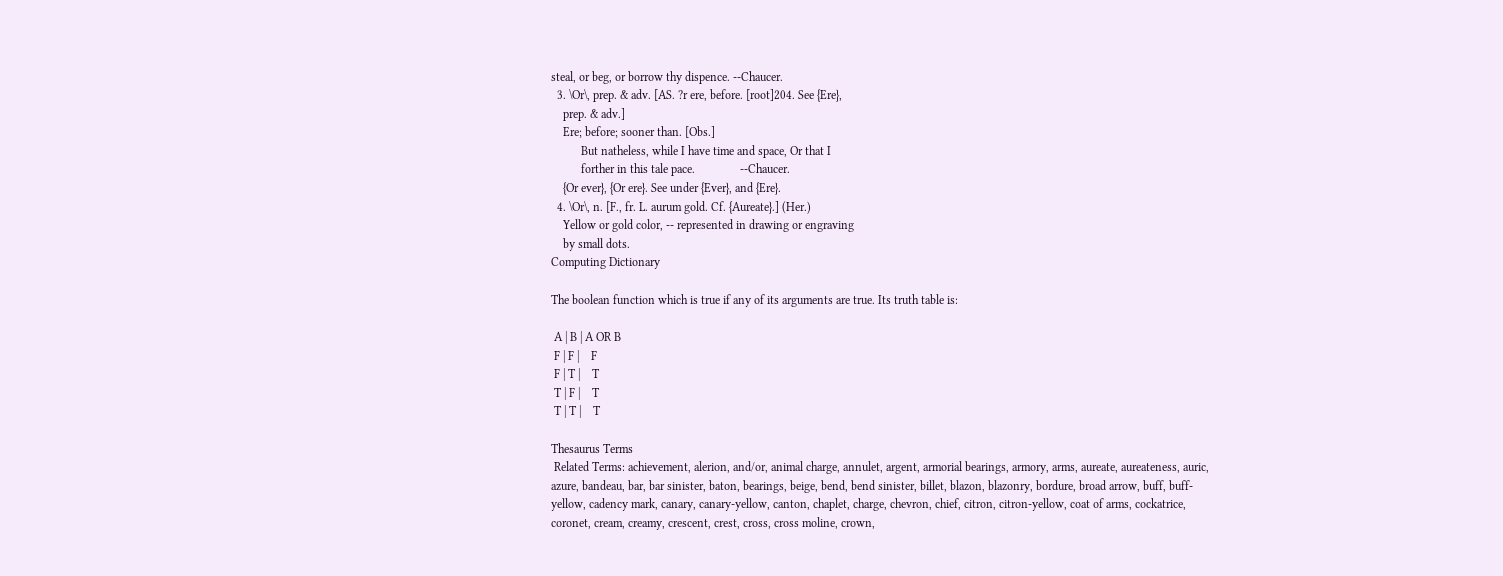steal, or beg, or borrow thy dispence. --Chaucer.
  3. \Or\, prep. & adv. [AS. ?r ere, before. [root]204. See {Ere},
    prep. & adv.]
    Ere; before; sooner than. [Obs.]
          But natheless, while I have time and space, Or that I
          forther in this tale pace.               --Chaucer.
    {Or ever}, {Or ere}. See under {Ever}, and {Ere}.
  4. \Or\, n. [F., fr. L. aurum gold. Cf. {Aureate}.] (Her.)
    Yellow or gold color, -- represented in drawing or engraving
    by small dots.
Computing Dictionary

The boolean function which is true if any of its arguments are true. Its truth table is:

 A | B | A OR B
 F | F |    F
 F | T |    T
 T | F |    T
 T | T |    T

Thesaurus Terms
 Related Terms: achievement, alerion, and/or, animal charge, annulet, argent, armorial bearings, armory, arms, aureate, aureateness, auric, azure, bandeau, bar, bar sinister, baton, bearings, beige, bend, bend sinister, billet, blazon, blazonry, bordure, broad arrow, buff, buff-yellow, cadency mark, canary, canary-yellow, canton, chaplet, charge, chevron, chief, citron, citron-yellow, coat of arms, cockatrice, coronet, cream, creamy, crescent, crest, cross, cross moline, crown,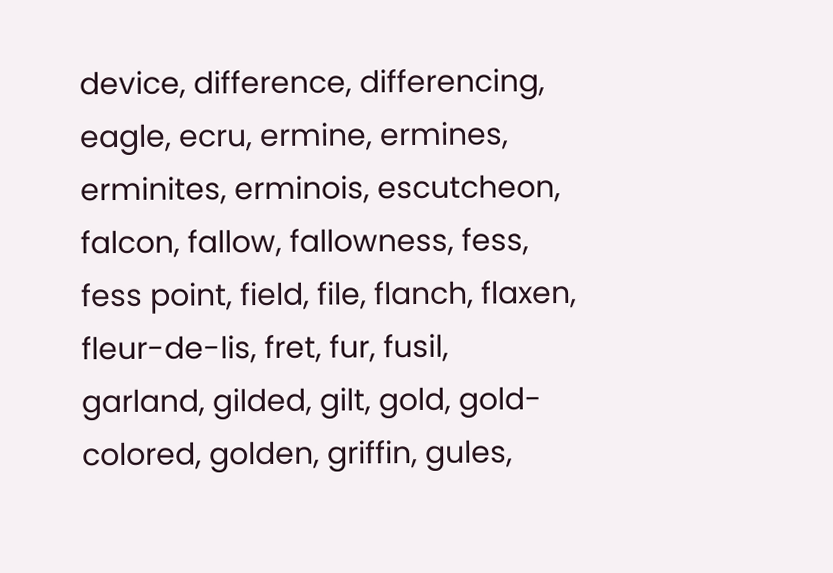device, difference, differencing, eagle, ecru, ermine, ermines, erminites, erminois, escutcheon, falcon, fallow, fallowness, fess, fess point, field, file, flanch, flaxen, fleur-de-lis, fret, fur, fusil, garland, gilded, gilt, gold, gold-colored, golden, griffin, gules,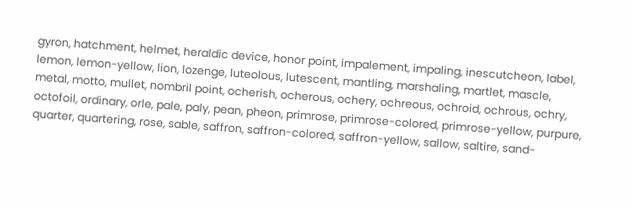gyron, hatchment, helmet, heraldic device, honor point, impalement, impaling, inescutcheon, label, lemon, lemon-yellow, lion, lozenge, luteolous, lutescent, mantling, marshaling, martlet, mascle, metal, motto, mullet, nombril point, ocherish, ocherous, ochery, ochreous, ochroid, ochrous, ochry, octofoil, ordinary, orle, pale, paly, pean, pheon, primrose, primrose-colored, primrose-yellow, purpure, quarter, quartering, rose, sable, saffron, saffron-colored, saffron-yellow, sallow, saltire, sand-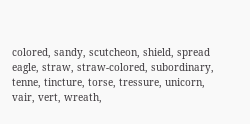colored, sandy, scutcheon, shield, spread eagle, straw, straw-colored, subordinary, tenne, tincture, torse, tressure, unicorn, vair, vert, wreath,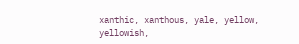xanthic, xanthous, yale, yellow, yellowish,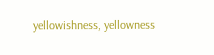yellowishness, yellowness